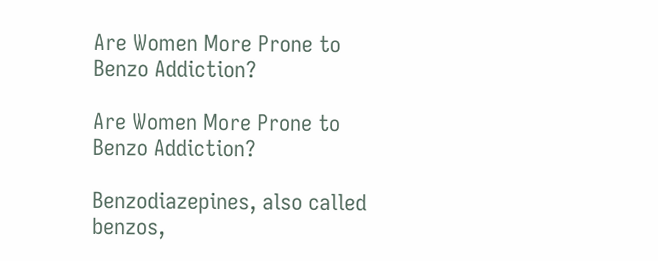Are Women More Prone to Benzo Addiction?

Are Women More Prone to Benzo Addiction?

Benzodiazepines, also called benzos,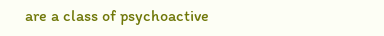are a class of psychoactive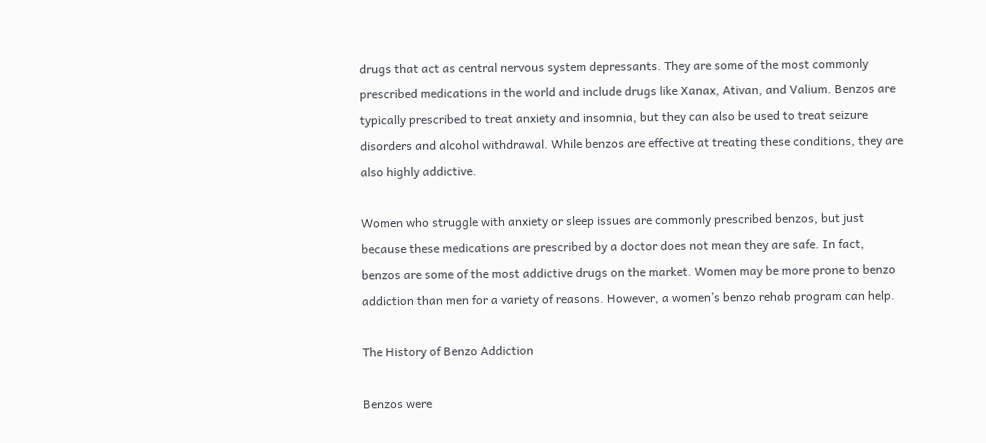drugs that act as central nervous system depressants. They are some of the most commonly prescribed medications in the world and include drugs like Xanax, Ativan, and Valium. Benzos are typically prescribed to treat anxiety and insomnia, but they can also be used to treat seizure disorders and alcohol withdrawal. While benzos are effective at treating these conditions, they are also highly addictive.

Women who struggle with anxiety or sleep issues are commonly prescribed benzos, but just because these medications are prescribed by a doctor does not mean they are safe. In fact, benzos are some of the most addictive drugs on the market. Women may be more prone to benzo addiction than men for a variety of reasons. However, a women’s benzo rehab program can help.

The History of Benzo Addiction

Benzos were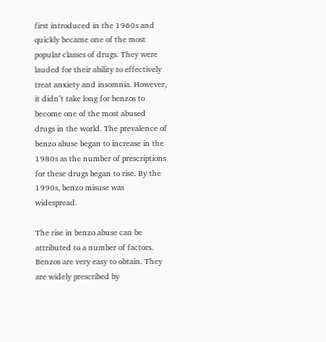first introduced in the 1960s and quickly became one of the most popular classes of drugs. They were lauded for their ability to effectively treat anxiety and insomnia. However, it didn’t take long for benzos to become one of the most abused drugs in the world. The prevalence of benzo abuse began to increase in the 1980s as the number of prescriptions for these drugs began to rise. By the 1990s, benzo misuse was widespread.

The rise in benzo abuse can be attributed to a number of factors. Benzos are very easy to obtain. They are widely prescribed by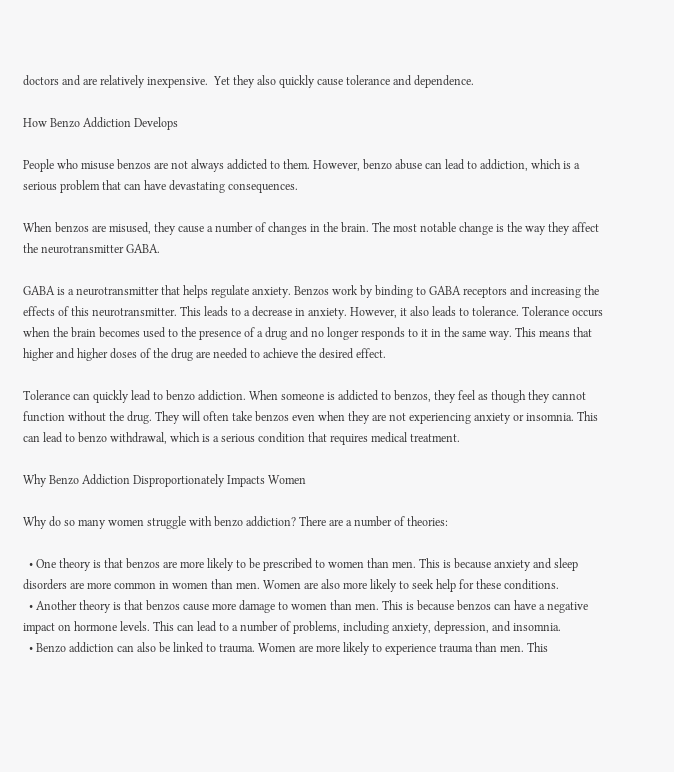doctors and are relatively inexpensive.  Yet they also quickly cause tolerance and dependence.

How Benzo Addiction Develops

People who misuse benzos are not always addicted to them. However, benzo abuse can lead to addiction, which is a serious problem that can have devastating consequences.

When benzos are misused, they cause a number of changes in the brain. The most notable change is the way they affect the neurotransmitter GABA.

GABA is a neurotransmitter that helps regulate anxiety. Benzos work by binding to GABA receptors and increasing the effects of this neurotransmitter. This leads to a decrease in anxiety. However, it also leads to tolerance. Tolerance occurs when the brain becomes used to the presence of a drug and no longer responds to it in the same way. This means that higher and higher doses of the drug are needed to achieve the desired effect.

Tolerance can quickly lead to benzo addiction. When someone is addicted to benzos, they feel as though they cannot function without the drug. They will often take benzos even when they are not experiencing anxiety or insomnia. This can lead to benzo withdrawal, which is a serious condition that requires medical treatment.

Why Benzo Addiction Disproportionately Impacts Women

Why do so many women struggle with benzo addiction? There are a number of theories:

  • One theory is that benzos are more likely to be prescribed to women than men. This is because anxiety and sleep disorders are more common in women than men. Women are also more likely to seek help for these conditions.
  • Another theory is that benzos cause more damage to women than men. This is because benzos can have a negative impact on hormone levels. This can lead to a number of problems, including anxiety, depression, and insomnia.
  • Benzo addiction can also be linked to trauma. Women are more likely to experience trauma than men. This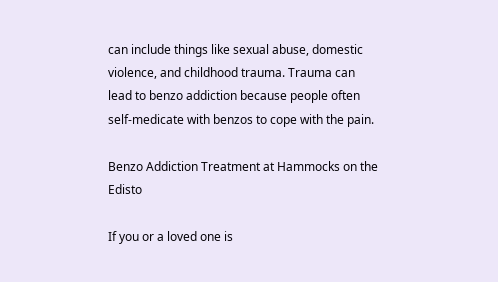can include things like sexual abuse, domestic violence, and childhood trauma. Trauma can lead to benzo addiction because people often self-medicate with benzos to cope with the pain.

Benzo Addiction Treatment at Hammocks on the Edisto

If you or a loved one is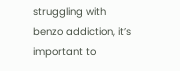struggling with benzo addiction, it’s important to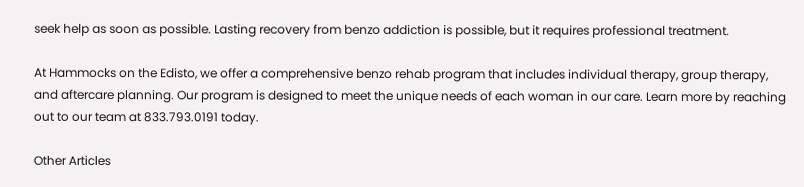seek help as soon as possible. Lasting recovery from benzo addiction is possible, but it requires professional treatment.

At Hammocks on the Edisto, we offer a comprehensive benzo rehab program that includes individual therapy, group therapy, and aftercare planning. Our program is designed to meet the unique needs of each woman in our care. Learn more by reaching out to our team at 833.793.0191 today.

Other Articles